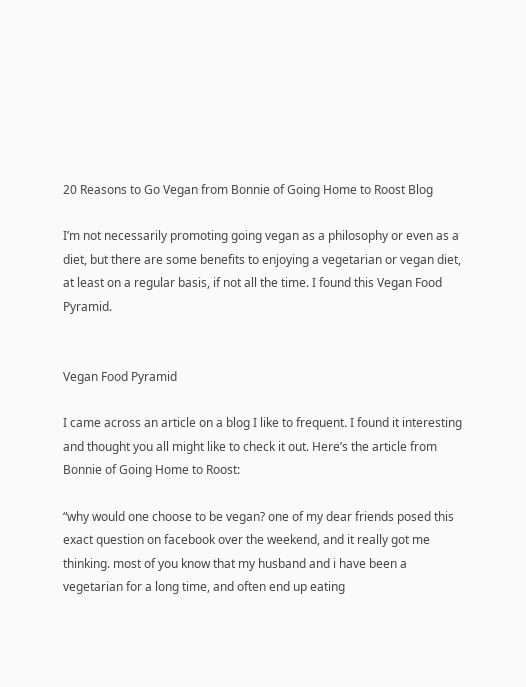20 Reasons to Go Vegan from Bonnie of Going Home to Roost Blog

I’m not necessarily promoting going vegan as a philosophy or even as a diet, but there are some benefits to enjoying a vegetarian or vegan diet, at least on a regular basis, if not all the time. I found this Vegan Food Pyramid.


Vegan Food Pyramid

I came across an article on a blog I like to frequent. I found it interesting and thought you all might like to check it out. Here’s the article from Bonnie of Going Home to Roost:

“why would one choose to be vegan? one of my dear friends posed this exact question on facebook over the weekend, and it really got me thinking. most of you know that my husband and i have been a vegetarian for a long time, and often end up eating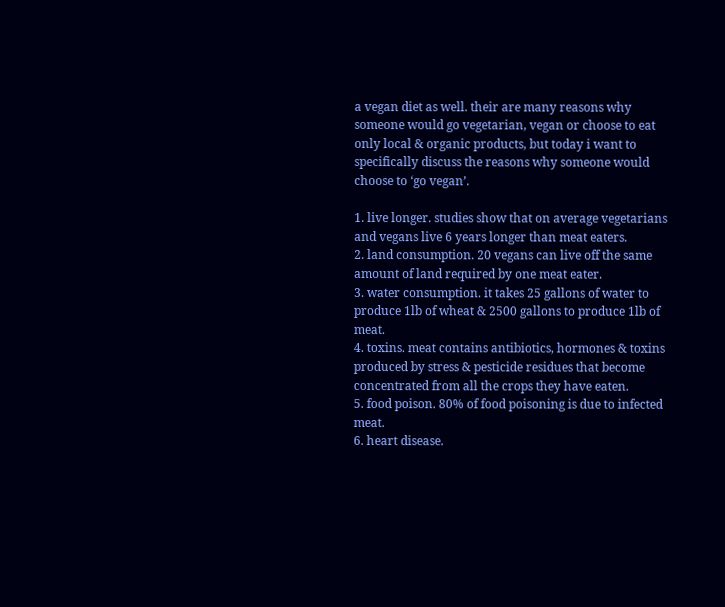a vegan diet as well. their are many reasons why someone would go vegetarian, vegan or choose to eat only local & organic products, but today i want to specifically discuss the reasons why someone would choose to ‘go vegan’.

1. live longer. studies show that on average vegetarians and vegans live 6 years longer than meat eaters.
2. land consumption. 20 vegans can live off the same amount of land required by one meat eater.
3. water consumption. it takes 25 gallons of water to produce 1lb of wheat & 2500 gallons to produce 1lb of meat.
4. toxins. meat contains antibiotics, hormones & toxins produced by stress & pesticide residues that become concentrated from all the crops they have eaten.
5. food poison. 80% of food poisoning is due to infected meat.
6. heart disease.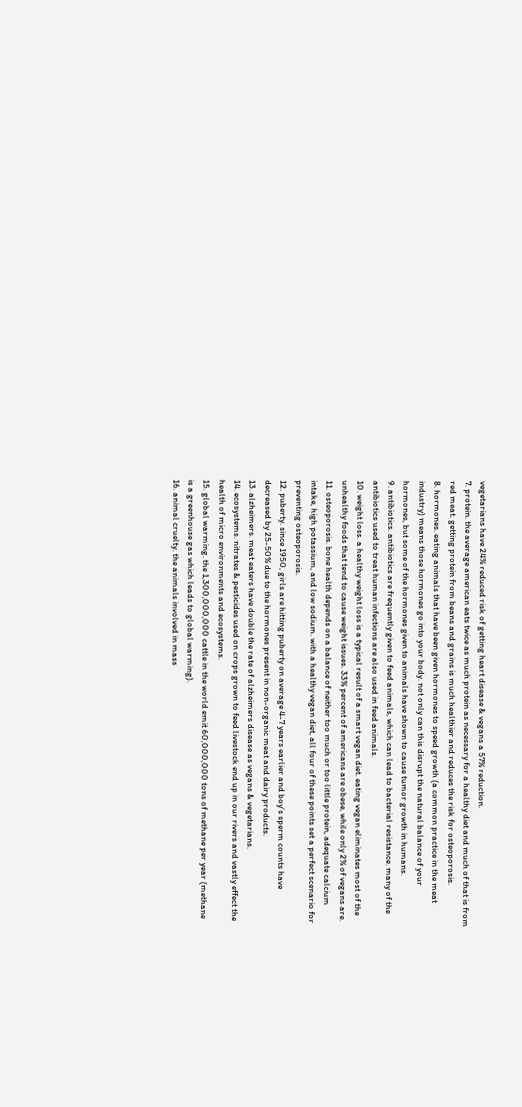vegetarians have 24% reduced risk of getting heart disease & vegans a 57% reduction.
7. protein. the average american eats twice as much protein as necessary for a healthy diet and much of that is from red meat. getting protein from beans and grains is much healthier and reduces the risk for osteoporosis.
8. hormones. eating animals that have been given hormones to speed growth (a common practice in the meat industry) means those hormones go into your body. not only can this disrupt the natural balance of your hormones, but some of the hormones given to animals have shown to cause tumor growth in humans.
9. antibiotics. antibiotics are frequently given to feed animals, which can lead to bacterial resistance. many of the antibiotics used to treat human infections are also used in feed animals.
10. weight loss. a healthy weight loss is a typical result of a smart vegan diet. eating vegan eliminates most of the unhealthy foods that tend to cause weight issues. 33% percent of americans are obese, while only 2% of vegans are.
11. osteoporosis. bone health depends on a balance of neither too much or too little protein, adequate calcium intake, high potassium, and low sodium. with a healthy vegan diet, all four of these points set a perfect scenario for preventing osteoporosis.
12. puberty. since 1950, girls are hitting puberty on average 4-7 years earlier and boy’s sperm counts have decreased by 25-50% due to the hormones present in non-organic meat and dairy products.
13. alzheimers. meat eaters have double the rate of alzheimers disease as vegans & vegetarians.
14. ecosystems. nitrates & pesticides used on crops grown to feed livestock end up in our rivers and vastly effect the health of micro environments and ecosystems.
15. global warming. the 1,300,000,000 cattle in the world emit 60,000,000 tons of methane per year (methane is a greenhouse gas which leads to global warming).
16. animal cruelty. the animals involved in mass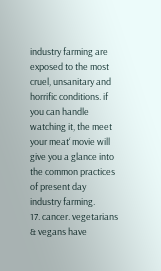industry farming are exposed to the most cruel, unsanitary and horrific conditions. if you can handle watching it, the meet your meat‘ movie will give you a glance into the common practices of present day industry farming.
17. cancer. vegetarians & vegans have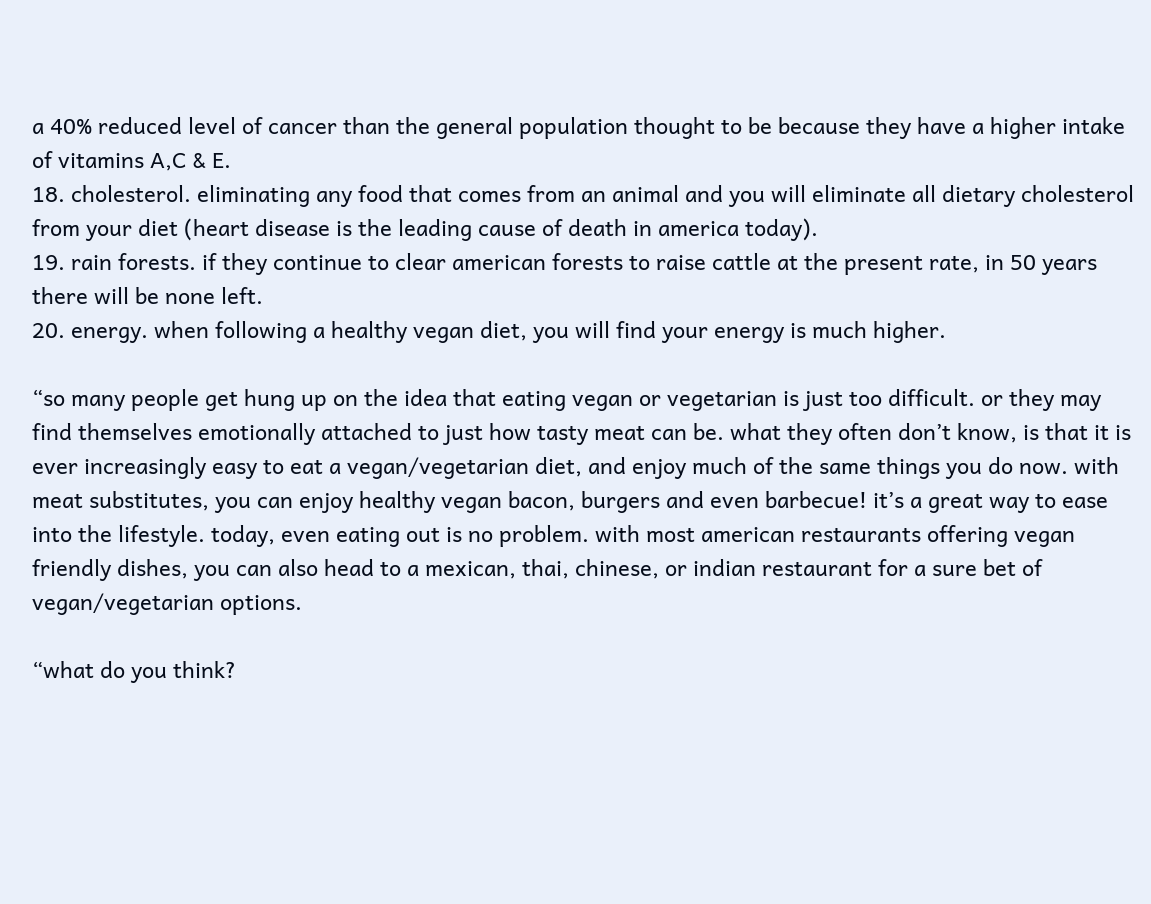a 40% reduced level of cancer than the general population thought to be because they have a higher intake of vitamins A,C & E.
18. cholesterol. eliminating any food that comes from an animal and you will eliminate all dietary cholesterol from your diet (heart disease is the leading cause of death in america today).
19. rain forests. if they continue to clear american forests to raise cattle at the present rate, in 50 years there will be none left.
20. energy. when following a healthy vegan diet, you will find your energy is much higher.

“so many people get hung up on the idea that eating vegan or vegetarian is just too difficult. or they may find themselves emotionally attached to just how tasty meat can be. what they often don’t know, is that it is ever increasingly easy to eat a vegan/vegetarian diet, and enjoy much of the same things you do now. with meat substitutes, you can enjoy healthy vegan bacon, burgers and even barbecue! it’s a great way to ease into the lifestyle. today, even eating out is no problem. with most american restaurants offering vegan friendly dishes, you can also head to a mexican, thai, chinese, or indian restaurant for a sure bet of vegan/vegetarian options.

“what do you think?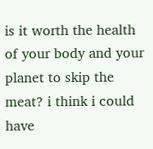is it worth the health of your body and your planet to skip the meat? i think i could have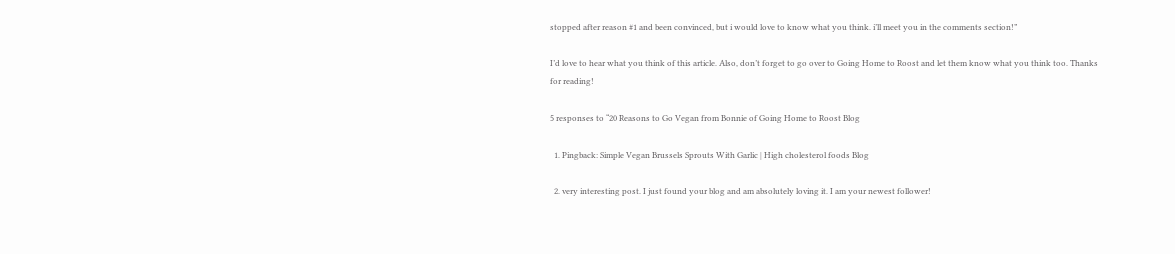stopped after reason #1 and been convinced, but i would love to know what you think. i’ll meet you in the comments section!”

I’d love to hear what you think of this article. Also, don’t forget to go over to Going Home to Roost and let them know what you think too. Thanks for reading!

5 responses to “20 Reasons to Go Vegan from Bonnie of Going Home to Roost Blog

  1. Pingback: Simple Vegan Brussels Sprouts With Garlic | High cholesterol foods Blog

  2. very interesting post. I just found your blog and am absolutely loving it. I am your newest follower!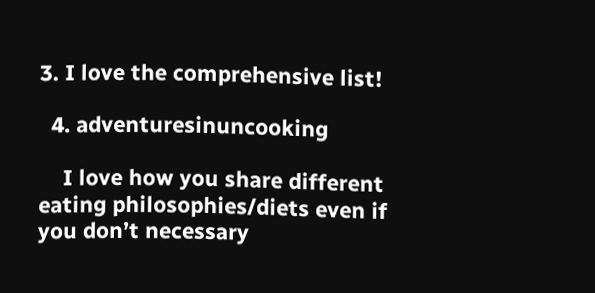3. I love the comprehensive list!

  4. adventuresinuncooking

    I love how you share different eating philosophies/diets even if you don’t necessary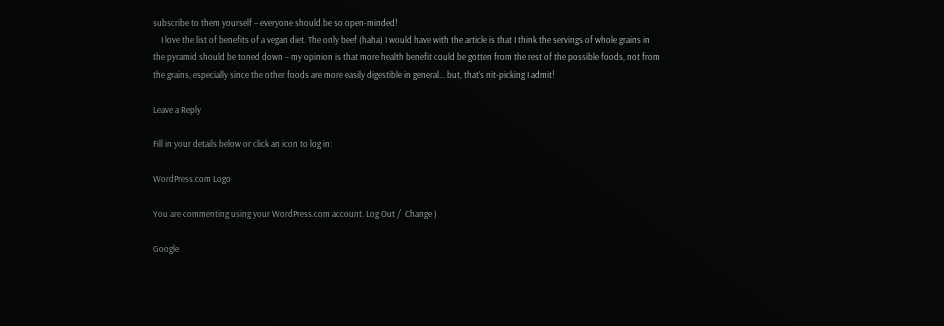subscribe to them yourself – everyone should be so open-minded!
    I love the list of benefits of a vegan diet. The only beef (haha) I would have with the article is that I think the servings of whole grains in the pyramid should be toned down – my opinion is that more health benefit could be gotten from the rest of the possible foods, not from the grains, especially since the other foods are more easily digestible in general… but, that’s nit-picking I admit!

Leave a Reply

Fill in your details below or click an icon to log in:

WordPress.com Logo

You are commenting using your WordPress.com account. Log Out /  Change )

Google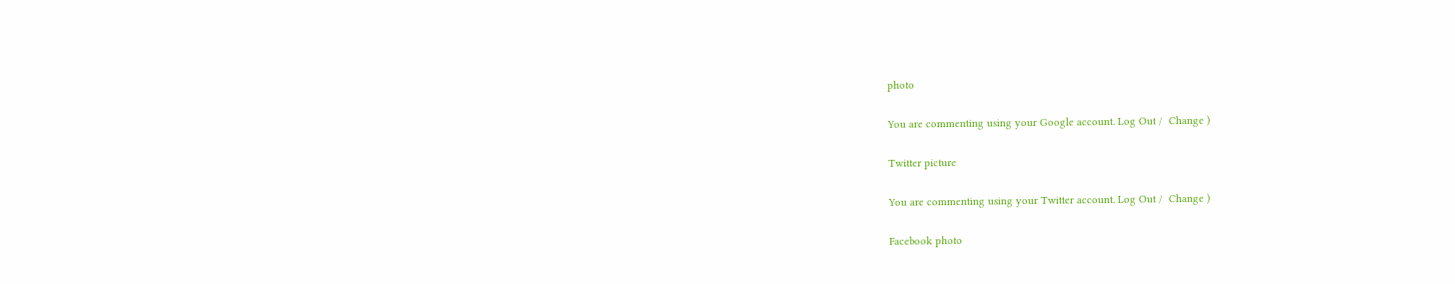photo

You are commenting using your Google account. Log Out /  Change )

Twitter picture

You are commenting using your Twitter account. Log Out /  Change )

Facebook photo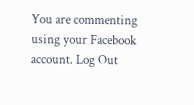You are commenting using your Facebook account. Log Out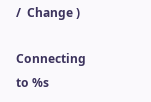/  Change )

Connecting to %s